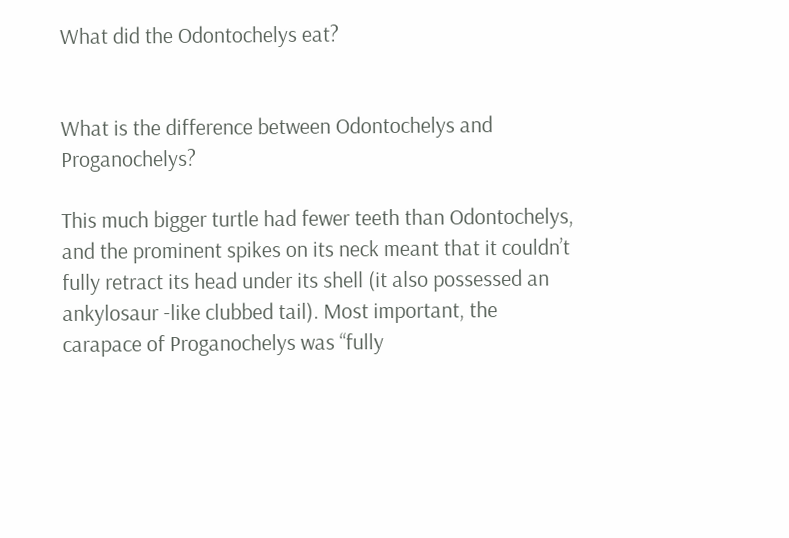What did the Odontochelys eat?


What is the difference between Odontochelys and Proganochelys?

This much bigger turtle had fewer teeth than Odontochelys, and the prominent spikes on its neck meant that it couldn’t fully retract its head under its shell (it also possessed an ankylosaur -like clubbed tail). Most important, the carapace of Proganochelys was “fully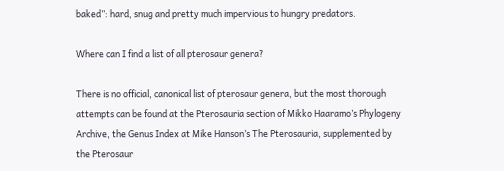baked”: hard, snug and pretty much impervious to hungry predators.

Where can I find a list of all pterosaur genera?

There is no official, canonical list of pterosaur genera, but the most thorough attempts can be found at the Pterosauria section of Mikko Haaramo’s Phylogeny Archive, the Genus Index at Mike Hanson’s The Pterosauria, supplemented by the Pterosaur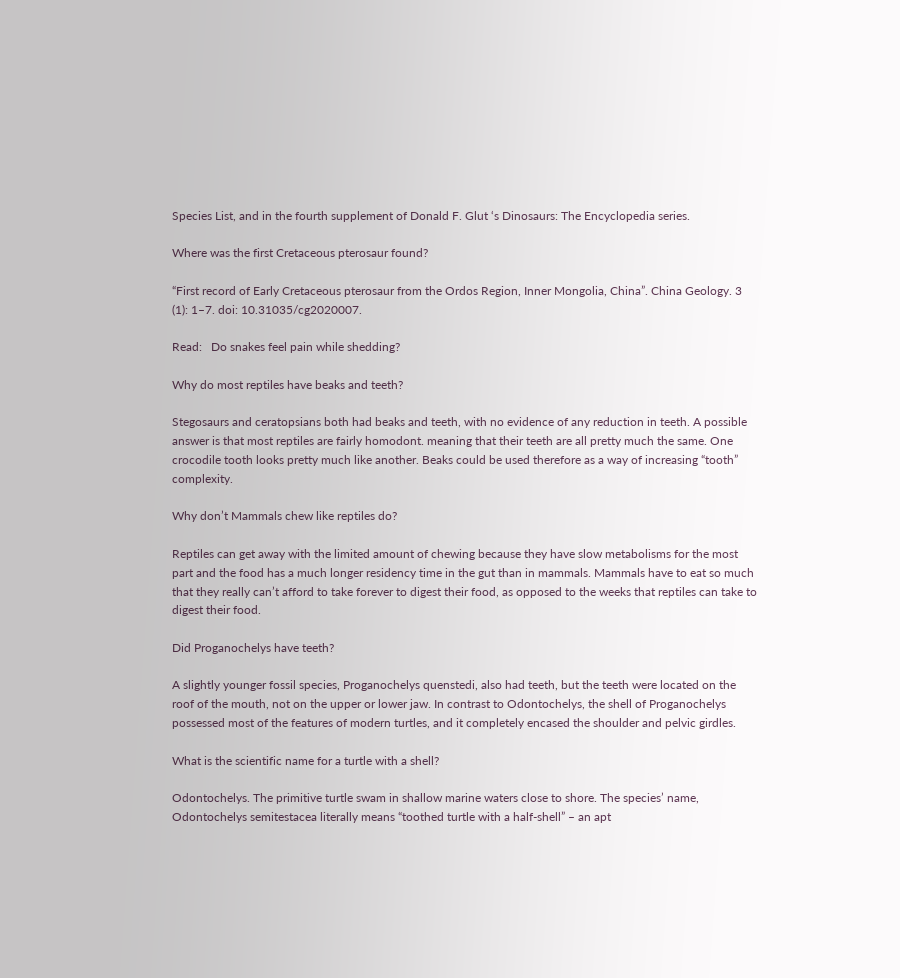Species List, and in the fourth supplement of Donald F. Glut ‘s Dinosaurs: The Encyclopedia series.

Where was the first Cretaceous pterosaur found?

“First record of Early Cretaceous pterosaur from the Ordos Region, Inner Mongolia, China”. China Geology. 3 (1): 1–7. doi: 10.31035/cg2020007.

Read:   Do snakes feel pain while shedding?

Why do most reptiles have beaks and teeth?

Stegosaurs and ceratopsians both had beaks and teeth, with no evidence of any reduction in teeth. A possible answer is that most reptiles are fairly homodont. meaning that their teeth are all pretty much the same. One crocodile tooth looks pretty much like another. Beaks could be used therefore as a way of increasing “tooth” complexity.

Why don’t Mammals chew like reptiles do?

Reptiles can get away with the limited amount of chewing because they have slow metabolisms for the most part and the food has a much longer residency time in the gut than in mammals. Mammals have to eat so much that they really can’t afford to take forever to digest their food, as opposed to the weeks that reptiles can take to digest their food.

Did Proganochelys have teeth?

A slightly younger fossil species, Proganochelys quenstedi, also had teeth, but the teeth were located on the roof of the mouth, not on the upper or lower jaw. In contrast to Odontochelys, the shell of Proganochelys possessed most of the features of modern turtles, and it completely encased the shoulder and pelvic girdles.

What is the scientific name for a turtle with a shell?

Odontochelys. The primitive turtle swam in shallow marine waters close to shore. The species’ name, Odontochelys semitestacea literally means “toothed turtle with a half-shell” – an apt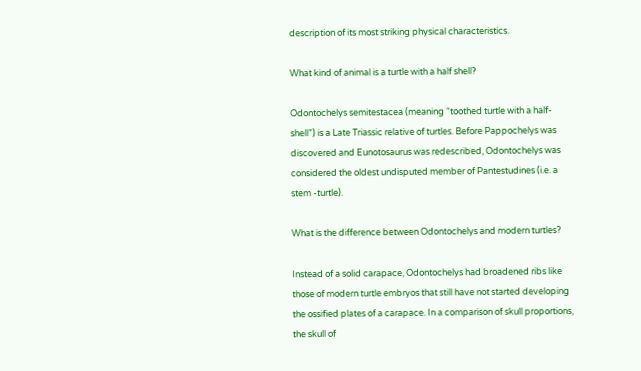description of its most striking physical characteristics.

What kind of animal is a turtle with a half shell?

Odontochelys semitestacea (meaning “toothed turtle with a half-shell”) is a Late Triassic relative of turtles. Before Pappochelys was discovered and Eunotosaurus was redescribed, Odontochelys was considered the oldest undisputed member of Pantestudines (i.e. a stem -turtle).

What is the difference between Odontochelys and modern turtles?

Instead of a solid carapace, Odontochelys had broadened ribs like those of modern turtle embryos that still have not started developing the ossified plates of a carapace. In a comparison of skull proportions, the skull of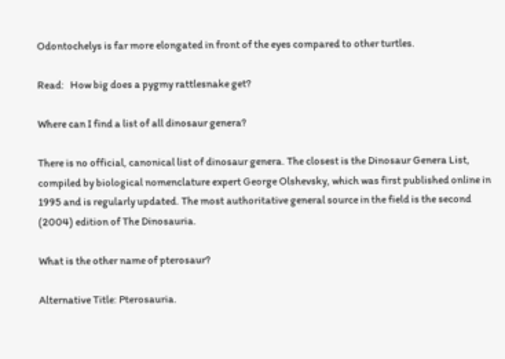Odontochelys is far more elongated in front of the eyes compared to other turtles.

Read:   How big does a pygmy rattlesnake get?

Where can I find a list of all dinosaur genera?

There is no official, canonical list of dinosaur genera. The closest is the Dinosaur Genera List, compiled by biological nomenclature expert George Olshevsky, which was first published online in 1995 and is regularly updated. The most authoritative general source in the field is the second (2004) edition of The Dinosauria.

What is the other name of pterosaur?

Alternative Title: Pterosauria.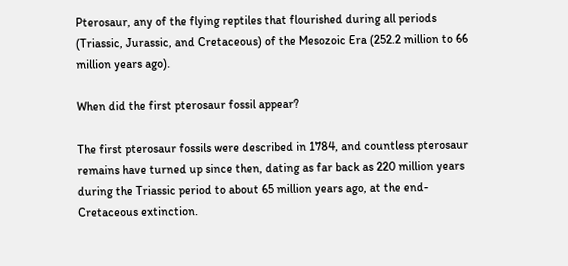Pterosaur, any of the flying reptiles that flourished during all periods (Triassic, Jurassic, and Cretaceous) of the Mesozoic Era (252.2 million to 66 million years ago).

When did the first pterosaur fossil appear?

The first pterosaur fossils were described in 1784, and countless pterosaur remains have turned up since then, dating as far back as 220 million years during the Triassic period to about 65 million years ago, at the end- Cretaceous extinction.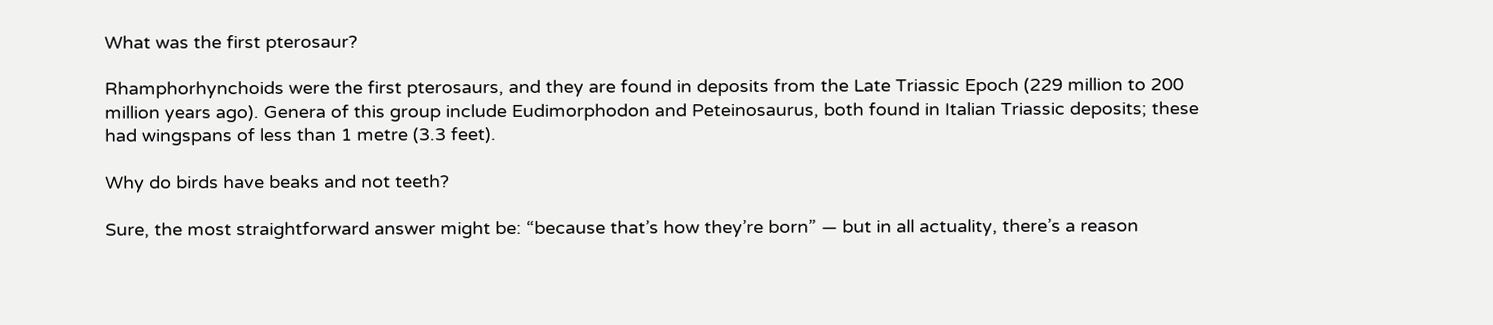What was the first pterosaur?

Rhamphorhynchoids were the first pterosaurs, and they are found in deposits from the Late Triassic Epoch (229 million to 200 million years ago). Genera of this group include Eudimorphodon and Peteinosaurus, both found in Italian Triassic deposits; these had wingspans of less than 1 metre (3.3 feet).

Why do birds have beaks and not teeth?

Sure, the most straightforward answer might be: “because that’s how they’re born” — but in all actuality, there’s a reason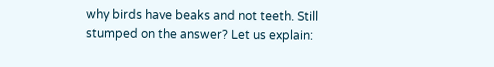why birds have beaks and not teeth. Still stumped on the answer? Let us explain: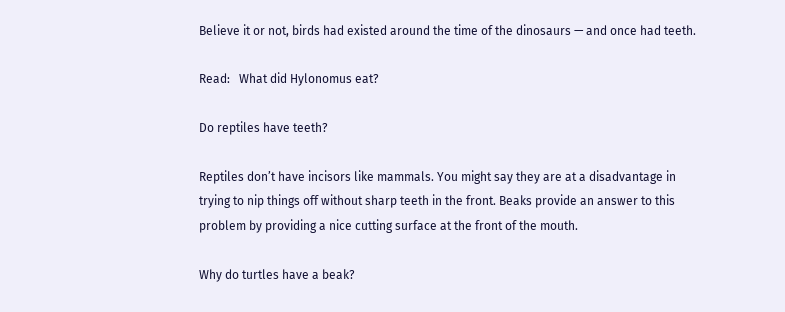Believe it or not, birds had existed around the time of the dinosaurs — and once had teeth.

Read:   What did Hylonomus eat?

Do reptiles have teeth?

Reptiles don’t have incisors like mammals. You might say they are at a disadvantage in trying to nip things off without sharp teeth in the front. Beaks provide an answer to this problem by providing a nice cutting surface at the front of the mouth.

Why do turtles have a beak?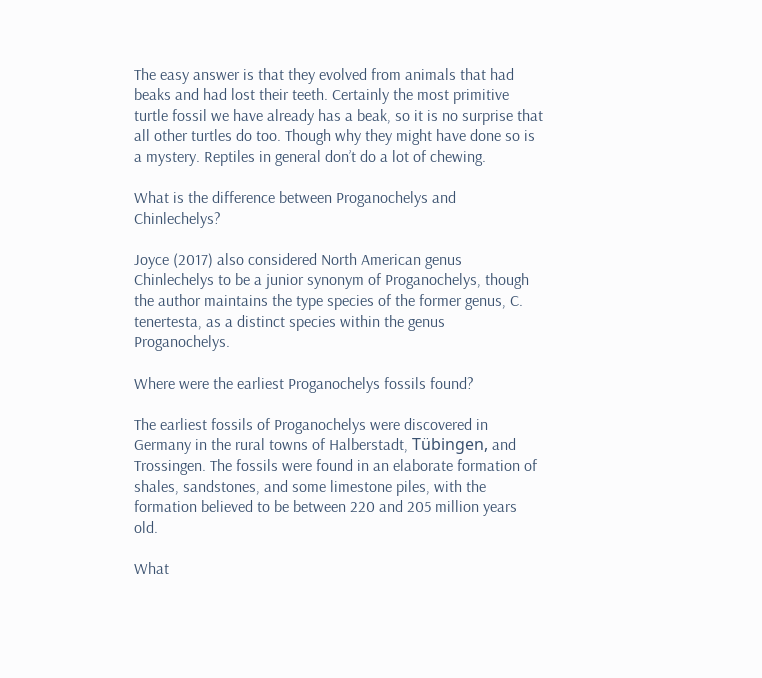The easy answer is that they evolved from animals that had beaks and had lost their teeth. Certainly the most primitive turtle fossil we have already has a beak, so it is no surprise that all other turtles do too. Though why they might have done so is a mystery. Reptiles in general don’t do a lot of chewing.

What is the difference between Proganochelys and Chinlechelys?

Joyce (2017) also considered North American genus Chinlechelys to be a junior synonym of Proganochelys, though the author maintains the type species of the former genus, C. tenertesta, as a distinct species within the genus Proganochelys.

Where were the earliest Proganochelys fossils found?

The earliest fossils of Proganochelys were discovered in Germany in the rural towns of Halberstadt, Tübingen, and Trossingen. The fossils were found in an elaborate formation of shales, sandstones, and some limestone piles, with the formation believed to be between 220 and 205 million years old.

What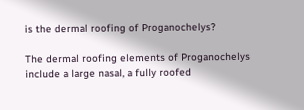is the dermal roofing of Proganochelys?

The dermal roofing elements of Proganochelys include a large nasal, a fully roofed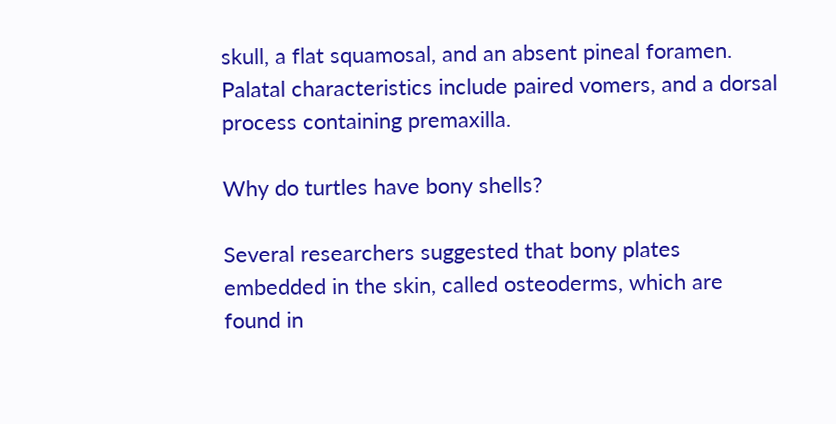skull, a flat squamosal, and an absent pineal foramen. Palatal characteristics include paired vomers, and a dorsal process containing premaxilla.

Why do turtles have bony shells?

Several researchers suggested that bony plates embedded in the skin, called osteoderms, which are found in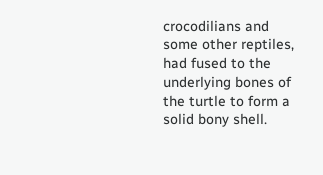crocodilians and some other reptiles, had fused to the underlying bones of the turtle to form a solid bony shell.